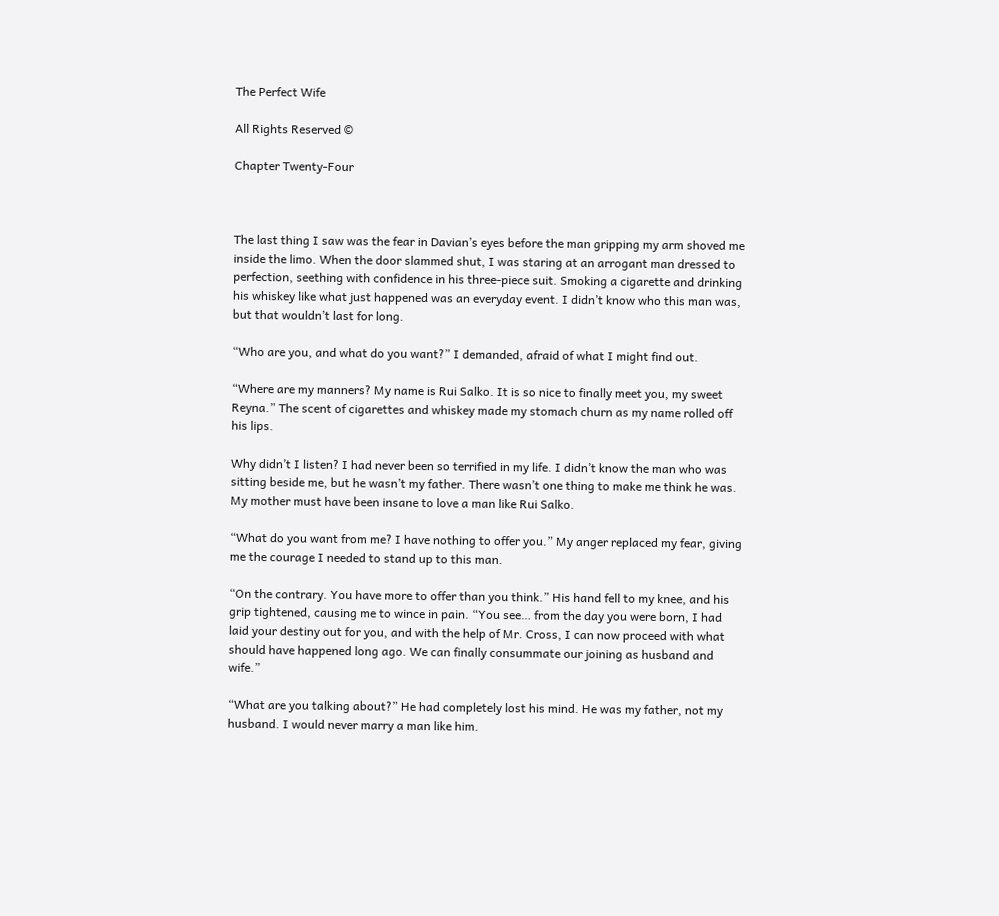The Perfect Wife

All Rights Reserved ©

Chapter Twenty-Four



The last thing I saw was the fear in Davian’s eyes before the man gripping my arm shoved me inside the limo. When the door slammed shut, I was staring at an arrogant man dressed to perfection, seething with confidence in his three-piece suit. Smoking a cigarette and drinking his whiskey like what just happened was an everyday event. I didn’t know who this man was, but that wouldn’t last for long.

“Who are you, and what do you want?” I demanded, afraid of what I might find out.

“Where are my manners? My name is Rui Salko. It is so nice to finally meet you, my sweet Reyna.” The scent of cigarettes and whiskey made my stomach churn as my name rolled off his lips.

Why didn’t I listen? I had never been so terrified in my life. I didn’t know the man who was sitting beside me, but he wasn’t my father. There wasn’t one thing to make me think he was. My mother must have been insane to love a man like Rui Salko.

“What do you want from me? I have nothing to offer you.” My anger replaced my fear, giving me the courage I needed to stand up to this man.

“On the contrary. You have more to offer than you think.” His hand fell to my knee, and his grip tightened, causing me to wince in pain. “You see… from the day you were born, I had laid your destiny out for you, and with the help of Mr. Cross, I can now proceed with what should have happened long ago. We can finally consummate our joining as husband and wife.”

“What are you talking about?” He had completely lost his mind. He was my father, not my husband. I would never marry a man like him.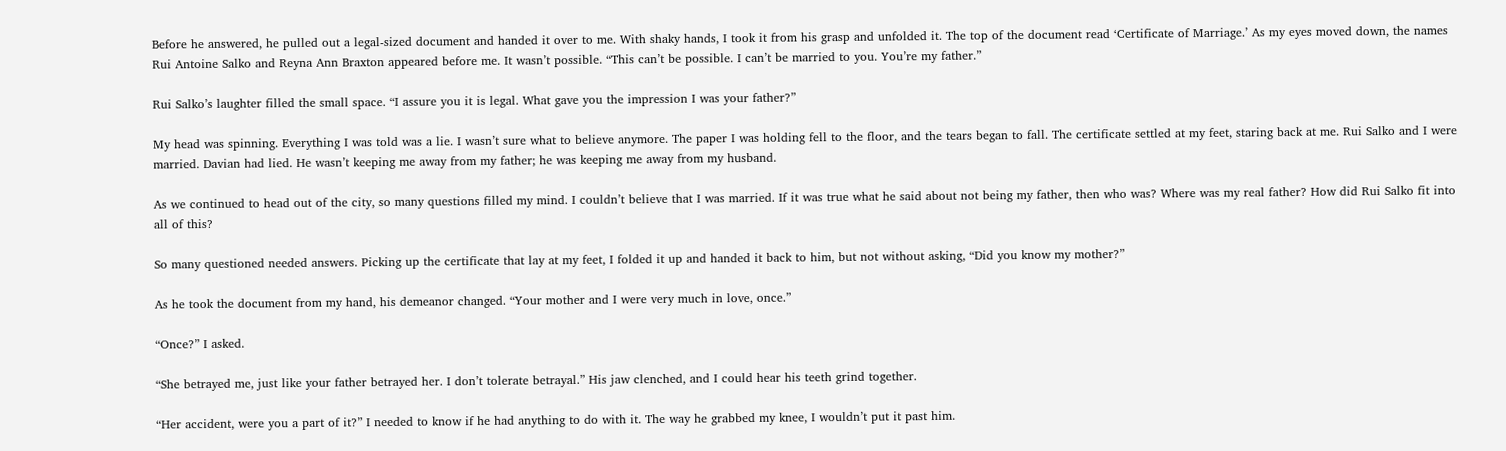Before he answered, he pulled out a legal-sized document and handed it over to me. With shaky hands, I took it from his grasp and unfolded it. The top of the document read ‘Certificate of Marriage.’ As my eyes moved down, the names Rui Antoine Salko and Reyna Ann Braxton appeared before me. It wasn’t possible. “This can’t be possible. I can’t be married to you. You’re my father.”

Rui Salko’s laughter filled the small space. “I assure you it is legal. What gave you the impression I was your father?”

My head was spinning. Everything I was told was a lie. I wasn’t sure what to believe anymore. The paper I was holding fell to the floor, and the tears began to fall. The certificate settled at my feet, staring back at me. Rui Salko and I were married. Davian had lied. He wasn’t keeping me away from my father; he was keeping me away from my husband.

As we continued to head out of the city, so many questions filled my mind. I couldn’t believe that I was married. If it was true what he said about not being my father, then who was? Where was my real father? How did Rui Salko fit into all of this?

So many questioned needed answers. Picking up the certificate that lay at my feet, I folded it up and handed it back to him, but not without asking, “Did you know my mother?”

As he took the document from my hand, his demeanor changed. “Your mother and I were very much in love, once.”

“Once?” I asked.

“She betrayed me, just like your father betrayed her. I don’t tolerate betrayal.” His jaw clenched, and I could hear his teeth grind together.

“Her accident, were you a part of it?” I needed to know if he had anything to do with it. The way he grabbed my knee, I wouldn’t put it past him.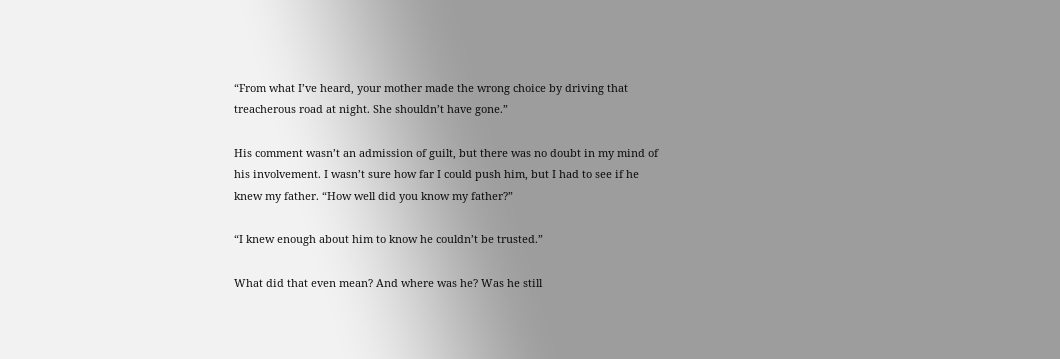“From what I’ve heard, your mother made the wrong choice by driving that treacherous road at night. She shouldn’t have gone.”

His comment wasn’t an admission of guilt, but there was no doubt in my mind of his involvement. I wasn’t sure how far I could push him, but I had to see if he knew my father. “How well did you know my father?”

“I knew enough about him to know he couldn’t be trusted.”

What did that even mean? And where was he? Was he still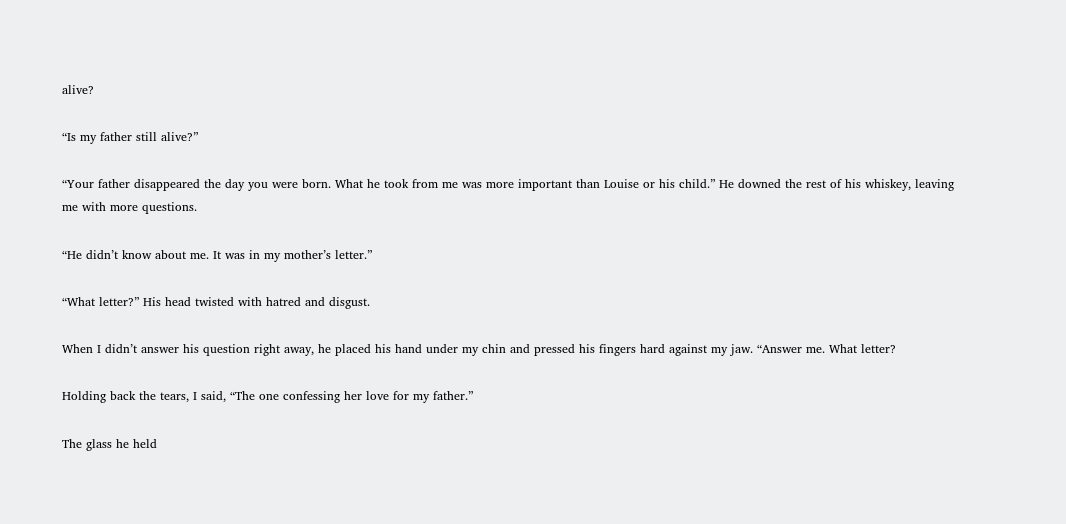alive?

“Is my father still alive?”

“Your father disappeared the day you were born. What he took from me was more important than Louise or his child.” He downed the rest of his whiskey, leaving me with more questions.

“He didn’t know about me. It was in my mother’s letter.”

“What letter?” His head twisted with hatred and disgust.

When I didn’t answer his question right away, he placed his hand under my chin and pressed his fingers hard against my jaw. “Answer me. What letter?

Holding back the tears, I said, “The one confessing her love for my father.”

The glass he held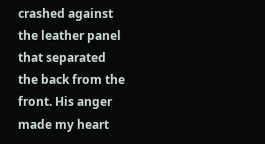crashed against the leather panel that separated the back from the front. His anger made my heart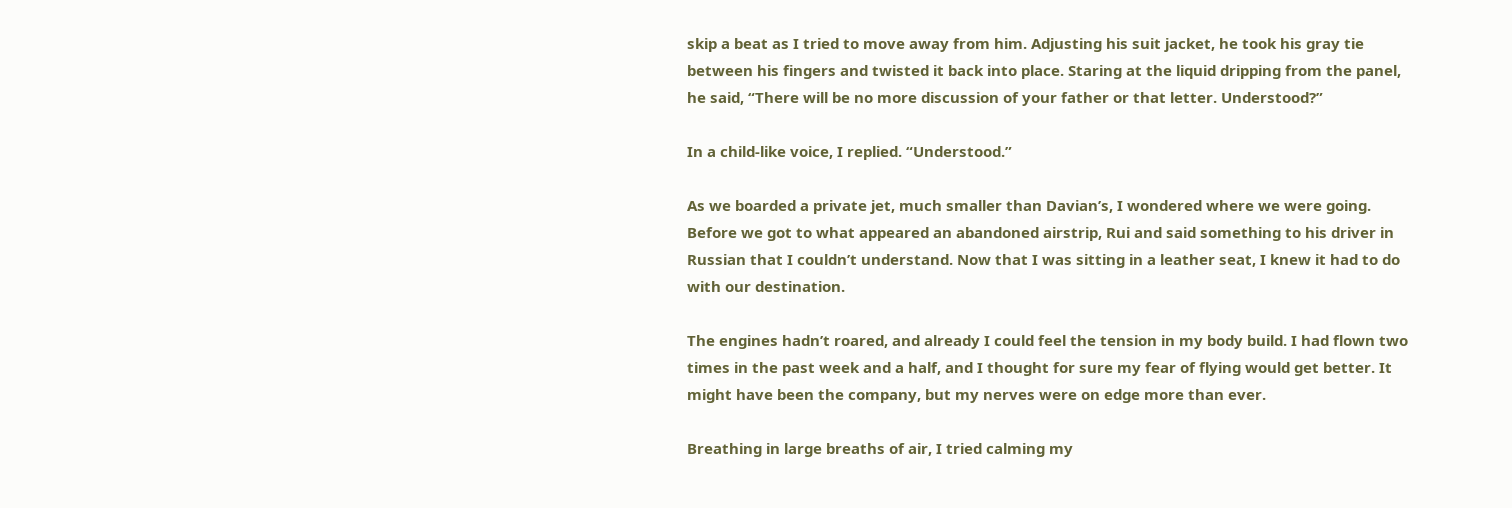skip a beat as I tried to move away from him. Adjusting his suit jacket, he took his gray tie between his fingers and twisted it back into place. Staring at the liquid dripping from the panel, he said, “There will be no more discussion of your father or that letter. Understood?”

In a child-like voice, I replied. “Understood.”

As we boarded a private jet, much smaller than Davian’s, I wondered where we were going. Before we got to what appeared an abandoned airstrip, Rui and said something to his driver in Russian that I couldn’t understand. Now that I was sitting in a leather seat, I knew it had to do with our destination.

The engines hadn’t roared, and already I could feel the tension in my body build. I had flown two times in the past week and a half, and I thought for sure my fear of flying would get better. It might have been the company, but my nerves were on edge more than ever.

Breathing in large breaths of air, I tried calming my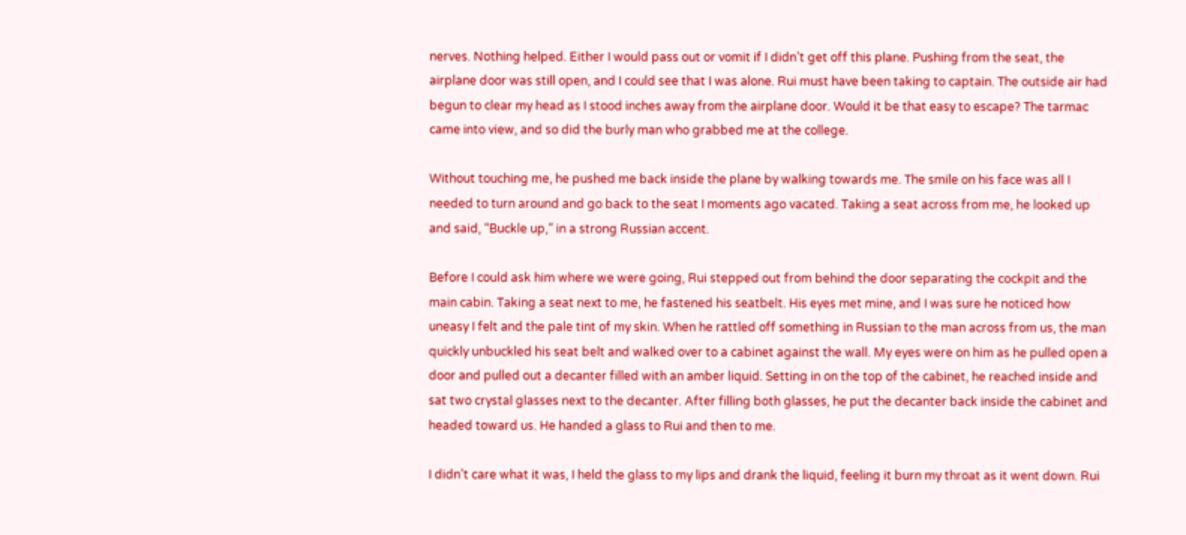nerves. Nothing helped. Either I would pass out or vomit if I didn’t get off this plane. Pushing from the seat, the airplane door was still open, and I could see that I was alone. Rui must have been taking to captain. The outside air had begun to clear my head as I stood inches away from the airplane door. Would it be that easy to escape? The tarmac came into view, and so did the burly man who grabbed me at the college.

Without touching me, he pushed me back inside the plane by walking towards me. The smile on his face was all I needed to turn around and go back to the seat I moments ago vacated. Taking a seat across from me, he looked up and said, “Buckle up,” in a strong Russian accent.

Before I could ask him where we were going, Rui stepped out from behind the door separating the cockpit and the main cabin. Taking a seat next to me, he fastened his seatbelt. His eyes met mine, and I was sure he noticed how uneasy I felt and the pale tint of my skin. When he rattled off something in Russian to the man across from us, the man quickly unbuckled his seat belt and walked over to a cabinet against the wall. My eyes were on him as he pulled open a door and pulled out a decanter filled with an amber liquid. Setting in on the top of the cabinet, he reached inside and sat two crystal glasses next to the decanter. After filling both glasses, he put the decanter back inside the cabinet and headed toward us. He handed a glass to Rui and then to me.

I didn’t care what it was, I held the glass to my lips and drank the liquid, feeling it burn my throat as it went down. Rui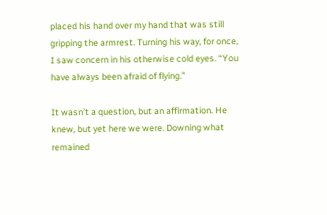placed his hand over my hand that was still gripping the armrest. Turning his way, for once, I saw concern in his otherwise cold eyes. “You have always been afraid of flying.”

It wasn’t a question, but an affirmation. He knew, but yet here we were. Downing what remained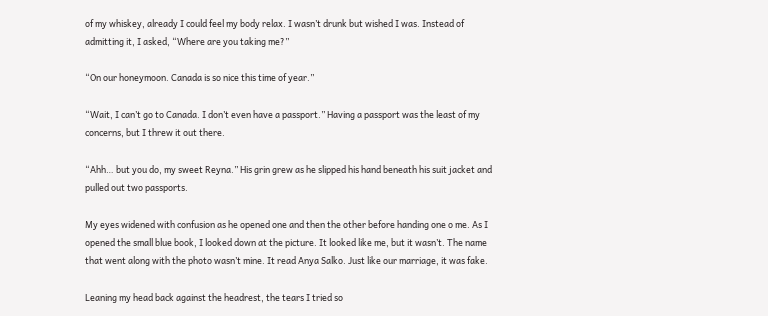of my whiskey, already I could feel my body relax. I wasn’t drunk but wished I was. Instead of admitting it, I asked, “Where are you taking me?”

“On our honeymoon. Canada is so nice this time of year.”

“Wait, I can’t go to Canada. I don’t even have a passport.” Having a passport was the least of my concerns, but I threw it out there.

“Ahh… but you do, my sweet Reyna.” His grin grew as he slipped his hand beneath his suit jacket and pulled out two passports.

My eyes widened with confusion as he opened one and then the other before handing one o me. As I opened the small blue book, I looked down at the picture. It looked like me, but it wasn’t. The name that went along with the photo wasn’t mine. It read Anya Salko. Just like our marriage, it was fake.

Leaning my head back against the headrest, the tears I tried so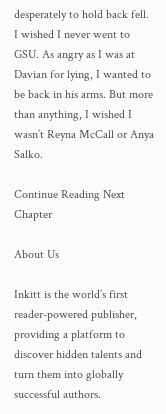desperately to hold back fell. I wished I never went to GSU. As angry as I was at Davian for lying, I wanted to be back in his arms. But more than anything, I wished I wasn’t Reyna McCall or Anya Salko.

Continue Reading Next Chapter

About Us

Inkitt is the world’s first reader-powered publisher, providing a platform to discover hidden talents and turn them into globally successful authors.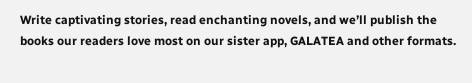Write captivating stories, read enchanting novels, and we’ll publish the books our readers love most on our sister app, GALATEA and other formats.